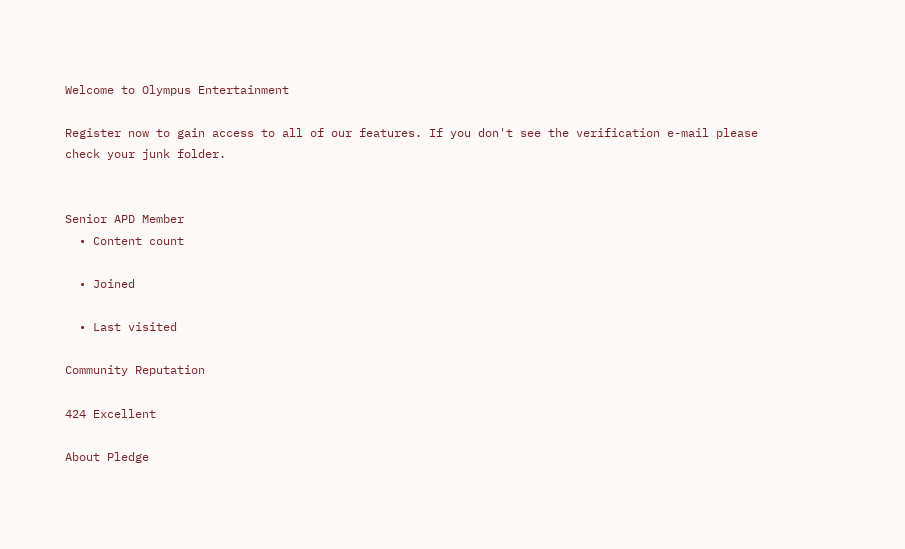Welcome to Olympus Entertainment

Register now to gain access to all of our features. If you don't see the verification e-mail please check your junk folder.


Senior APD Member
  • Content count

  • Joined

  • Last visited

Community Reputation

424 Excellent

About Pledge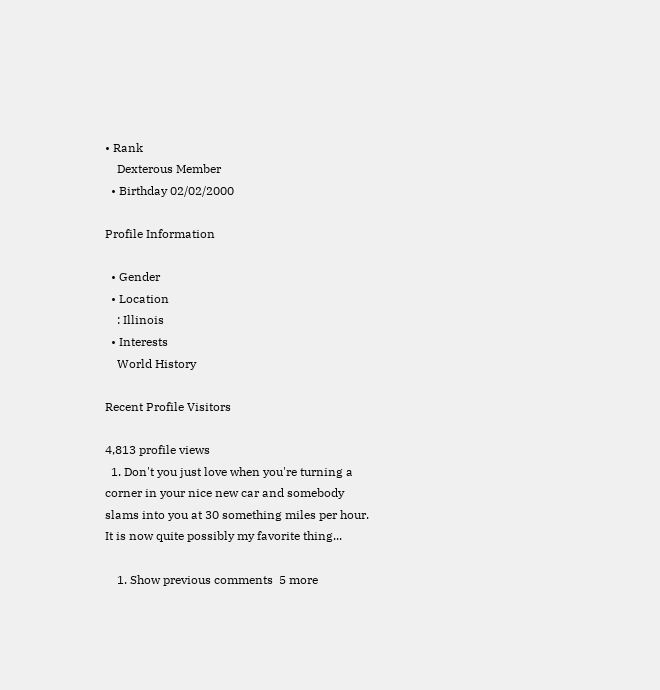• Rank
    Dexterous Member
  • Birthday 02/02/2000

Profile Information

  • Gender
  • Location
    : Illinois
  • Interests
    World History

Recent Profile Visitors

4,813 profile views
  1. Don't you just love when you're turning a corner in your nice new car and somebody slams into you at 30 something miles per hour. It is now quite possibly my favorite thing...

    1. Show previous comments  5 more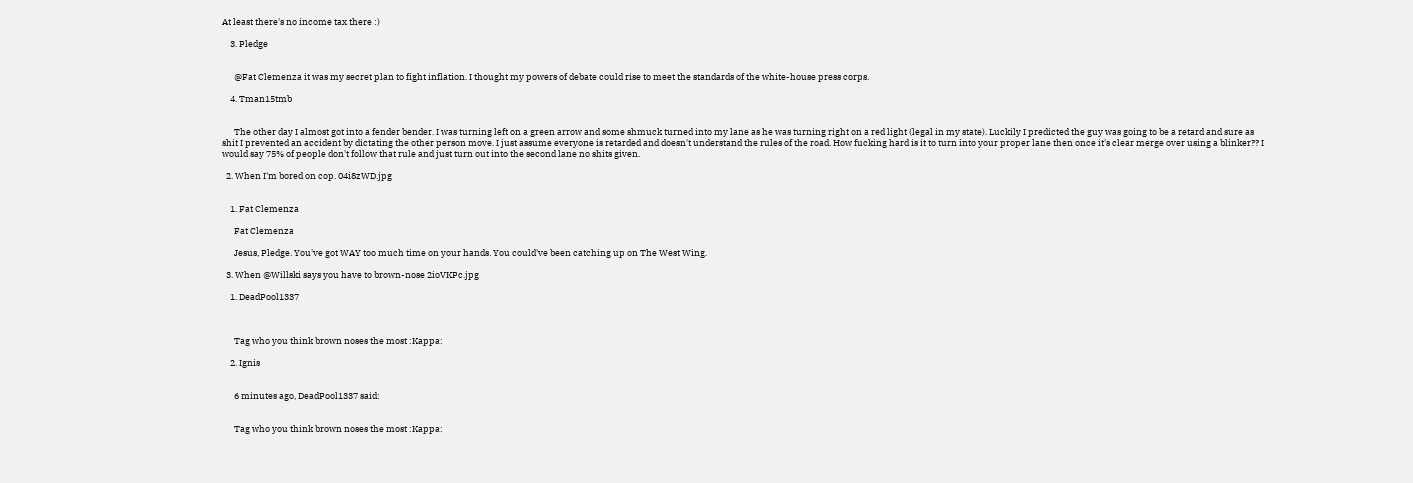At least there's no income tax there :)

    3. Pledge


      @Fat Clemenza it was my secret plan to fight inflation. I thought my powers of debate could rise to meet the standards of the white-house press corps.

    4. Tman15tmb


      The other day I almost got into a fender bender. I was turning left on a green arrow and some shmuck turned into my lane as he was turning right on a red light (legal in my state). Luckily I predicted the guy was going to be a retard and sure as shit I prevented an accident by dictating the other person move. I just assume everyone is retarded and doesn't understand the rules of the road. How fucking hard is it to turn into your proper lane then once it's clear merge over using a blinker?? I would say 75% of people don't follow that rule and just turn out into the second lane no shits given.

  2. When I'm bored on cop. 04i8zWD.jpg


    1. Fat Clemenza

      Fat Clemenza

      Jesus, Pledge. You've got WAY too much time on your hands. You could've been catching up on The West Wing.

  3. When @Willski says you have to brown-nose 2ioVKPc.jpg

    1. DeadPool1337



      Tag who you think brown noses the most :Kappa:

    2. Ignis


      6 minutes ago, DeadPool1337 said:


      Tag who you think brown noses the most :Kappa: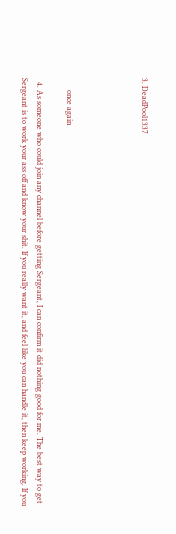3. DeadPool1337




      once again

  4. As someone who could join any channel before getting Sergeant, I can confirm it did nothing good for me. The best way to get Sergeant is to work your ass off and know your shit. If you really want it, and feel like you can handle it, then keep working. If you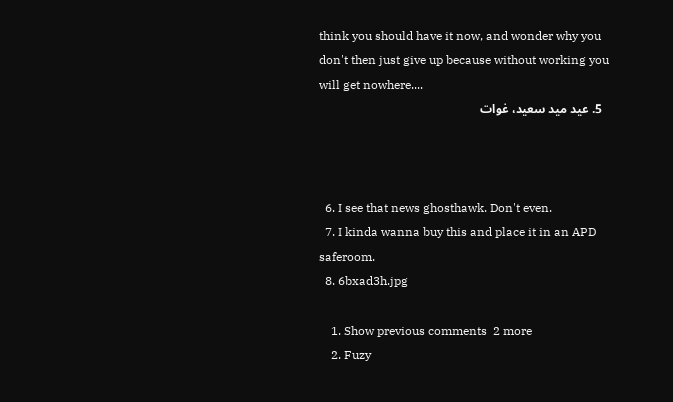think you should have it now, and wonder why you don't then just give up because without working you will get nowhere....
  5. عيد ميد سعيد، غوات



  6. I see that news ghosthawk. Don't even.
  7. I kinda wanna buy this and place it in an APD saferoom.
  8. 6bxad3h.jpg

    1. Show previous comments  2 more
    2. Fuzy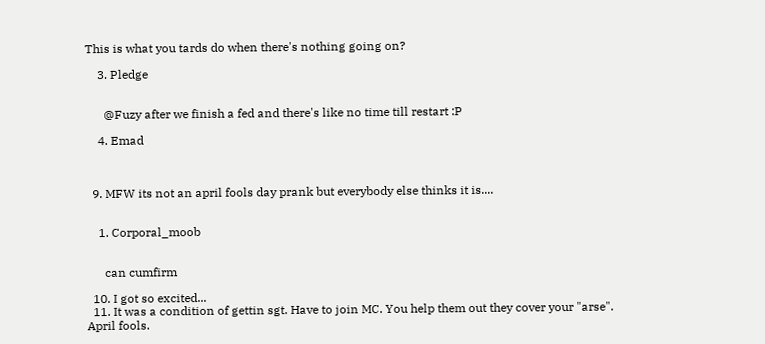This is what you tards do when there's nothing going on?

    3. Pledge


      @Fuzy after we finish a fed and there's like no time till restart :P

    4. Emad



  9. MFW its not an april fools day prank but everybody else thinks it is....


    1. Corporal_moob


      can cumfirm

  10. I got so excited...
  11. It was a condition of gettin sgt. Have to join MC. You help them out they cover your "arse". April fools.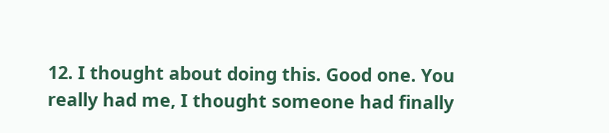12. I thought about doing this. Good one. You really had me, I thought someone had finally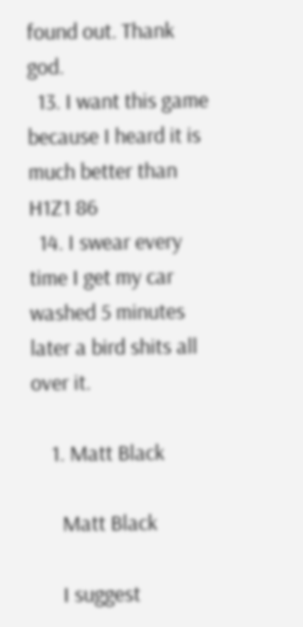found out. Thank god.
  13. I want this game because I heard it is much better than H1Z1 86
  14. I swear every time I get my car washed 5 minutes later a bird shits all over it.

    1. Matt Black

      Matt Black

      I suggest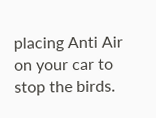placing Anti Air on your car to stop the birds.